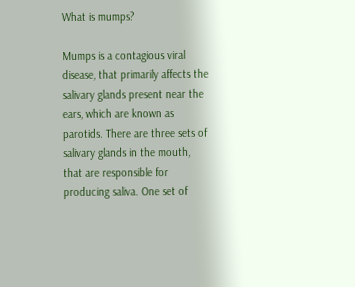What is mumps?

Mumps is a contagious viral disease, that primarily affects the salivary glands present near the ears, which are known as parotids. There are three sets of salivary glands in the mouth, that are responsible for producing saliva. One set of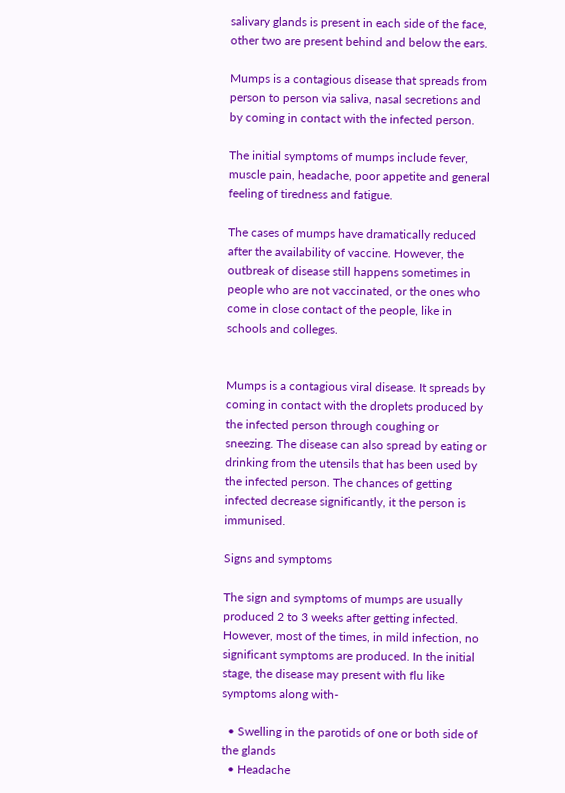salivary glands is present in each side of the face, other two are present behind and below the ears.

Mumps is a contagious disease that spreads from person to person via saliva, nasal secretions and by coming in contact with the infected person.

The initial symptoms of mumps include fever, muscle pain, headache, poor appetite and general feeling of tiredness and fatigue.

The cases of mumps have dramatically reduced after the availability of vaccine. However, the outbreak of disease still happens sometimes in people who are not vaccinated, or the ones who come in close contact of the people, like in schools and colleges.


Mumps is a contagious viral disease. It spreads by coming in contact with the droplets produced by the infected person through coughing or sneezing. The disease can also spread by eating or drinking from the utensils that has been used by the infected person. The chances of getting infected decrease significantly, it the person is immunised.

Signs and symptoms

The sign and symptoms of mumps are usually produced 2 to 3 weeks after getting infected. However, most of the times, in mild infection, no significant symptoms are produced. In the initial stage, the disease may present with flu like symptoms along with-

  • Swelling in the parotids of one or both side of the glands
  • Headache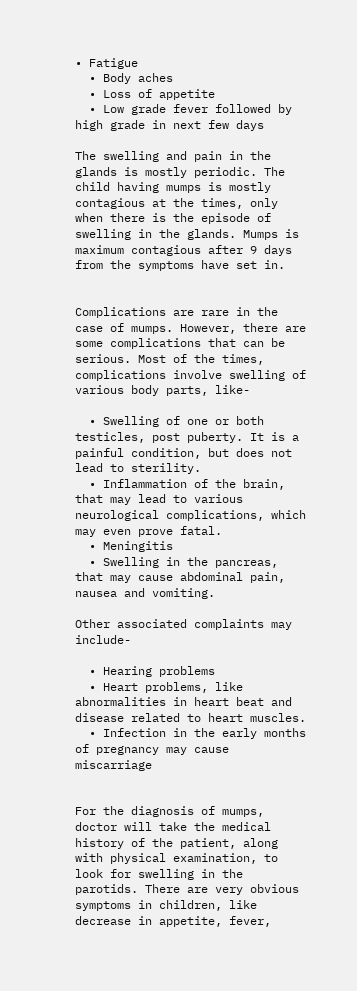• Fatigue
  • Body aches
  • Loss of appetite
  • Low grade fever followed by high grade in next few days

The swelling and pain in the glands is mostly periodic. The child having mumps is mostly contagious at the times, only when there is the episode of swelling in the glands. Mumps is maximum contagious after 9 days from the symptoms have set in.


Complications are rare in the case of mumps. However, there are some complications that can be serious. Most of the times, complications involve swelling of various body parts, like-

  • Swelling of one or both testicles, post puberty. It is a painful condition, but does not lead to sterility.
  • Inflammation of the brain, that may lead to various neurological complications, which may even prove fatal.
  • Meningitis
  • Swelling in the pancreas, that may cause abdominal pain, nausea and vomiting.

Other associated complaints may include-

  • Hearing problems
  • Heart problems, like abnormalities in heart beat and disease related to heart muscles.
  • Infection in the early months of pregnancy may cause miscarriage


For the diagnosis of mumps, doctor will take the medical history of the patient, along with physical examination, to look for swelling in the parotids. There are very obvious symptoms in children, like decrease in appetite, fever,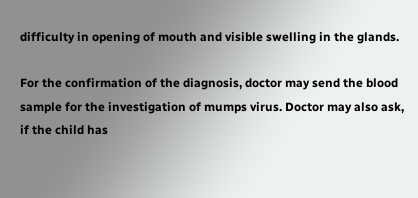difficulty in opening of mouth and visible swelling in the glands.

For the confirmation of the diagnosis, doctor may send the blood sample for the investigation of mumps virus. Doctor may also ask, if the child has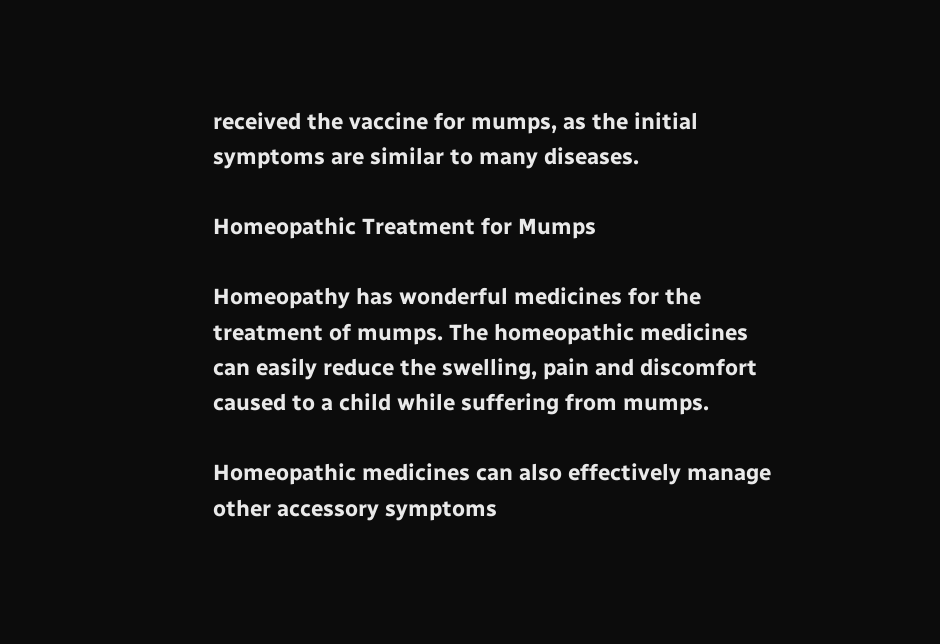received the vaccine for mumps, as the initial symptoms are similar to many diseases.

Homeopathic Treatment for Mumps

Homeopathy has wonderful medicines for the treatment of mumps. The homeopathic medicines can easily reduce the swelling, pain and discomfort caused to a child while suffering from mumps.

Homeopathic medicines can also effectively manage other accessory symptoms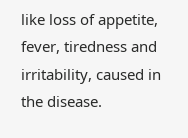like loss of appetite, fever, tiredness and irritability, caused in the disease.